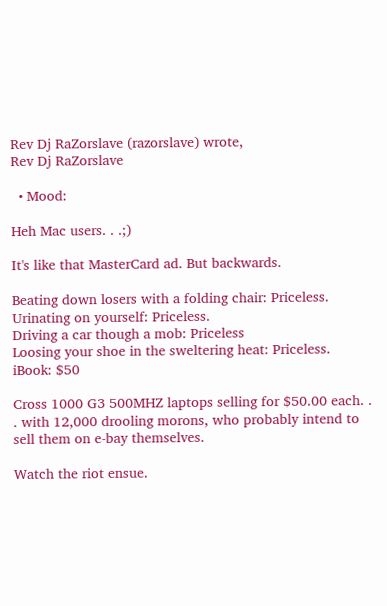Rev Dj RaZorslave (razorslave) wrote,
Rev Dj RaZorslave

  • Mood:

Heh Mac users. . .;)

It's like that MasterCard ad. But backwards.

Beating down losers with a folding chair: Priceless.
Urinating on yourself: Priceless.
Driving a car though a mob: Priceless
Loosing your shoe in the sweltering heat: Priceless.
iBook: $50

Cross 1000 G3 500MHZ laptops selling for $50.00 each. . . with 12,000 drooling morons, who probably intend to sell them on e-bay themselves.

Watch the riot ensue.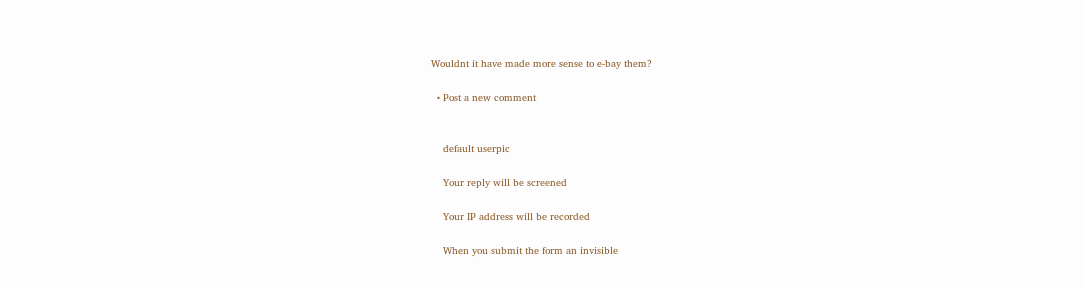Wouldnt it have made more sense to e-bay them?

  • Post a new comment


    default userpic

    Your reply will be screened

    Your IP address will be recorded

    When you submit the form an invisible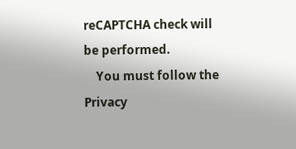reCAPTCHA check will be performed.
    You must follow the Privacy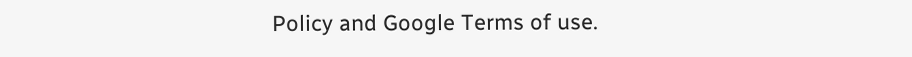Policy and Google Terms of use.